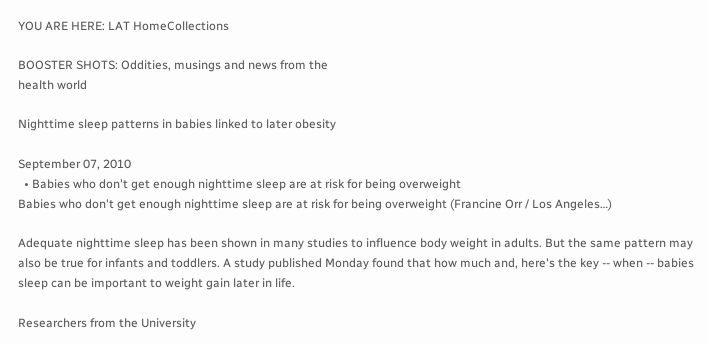YOU ARE HERE: LAT HomeCollections

BOOSTER SHOTS: Oddities, musings and news from the
health world

Nighttime sleep patterns in babies linked to later obesity

September 07, 2010
  • Babies who don't get enough nighttime sleep are at risk for being overweight
Babies who don't get enough nighttime sleep are at risk for being overweight (Francine Orr / Los Angeles…)

Adequate nighttime sleep has been shown in many studies to influence body weight in adults. But the same pattern may also be true for infants and toddlers. A study published Monday found that how much and, here's the key -- when -- babies sleep can be important to weight gain later in life.

Researchers from the University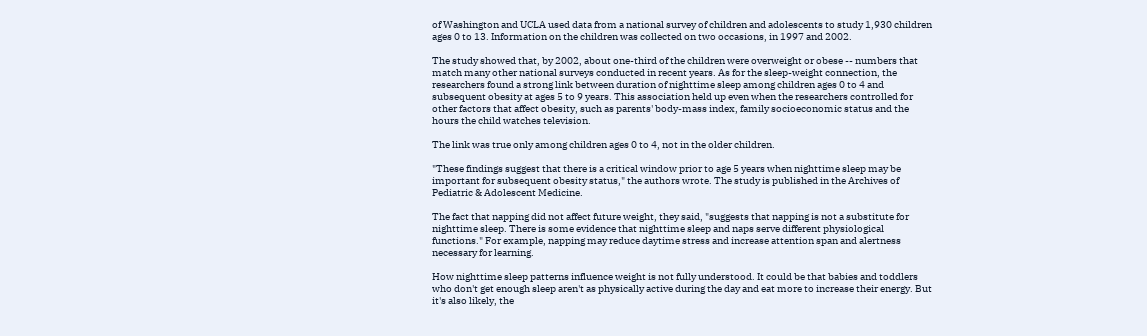of Washington and UCLA used data from a national survey of children and adolescents to study 1,930 children ages 0 to 13. Information on the children was collected on two occasions, in 1997 and 2002.

The study showed that, by 2002, about one-third of the children were overweight or obese -- numbers that match many other national surveys conducted in recent years. As for the sleep-weight connection, the researchers found a strong link between duration of nighttime sleep among children ages 0 to 4 and subsequent obesity at ages 5 to 9 years. This association held up even when the researchers controlled for other factors that affect obesity, such as parents' body-mass index, family socioeconomic status and the hours the child watches television.

The link was true only among children ages 0 to 4, not in the older children.

"These findings suggest that there is a critical window prior to age 5 years when nighttime sleep may be important for subsequent obesity status," the authors wrote. The study is published in the Archives of Pediatric & Adolescent Medicine.

The fact that napping did not affect future weight, they said, "suggests that napping is not a substitute for nighttime sleep. There is some evidence that nighttime sleep and naps serve different physiological functions." For example, napping may reduce daytime stress and increase attention span and alertness necessary for learning.

How nighttime sleep patterns influence weight is not fully understood. It could be that babies and toddlers who don't get enough sleep aren't as physically active during the day and eat more to increase their energy. But it's also likely, the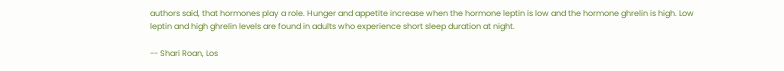authors said, that hormones play a role. Hunger and appetite increase when the hormone leptin is low and the hormone ghrelin is high. Low leptin and high ghrelin levels are found in adults who experience short sleep duration at night.

-- Shari Roan, Los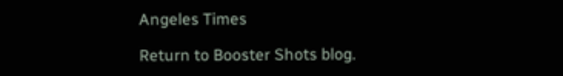Angeles Times

Return to Booster Shots blog.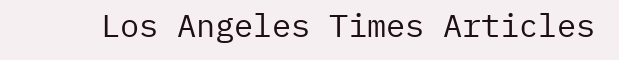Los Angeles Times Articles